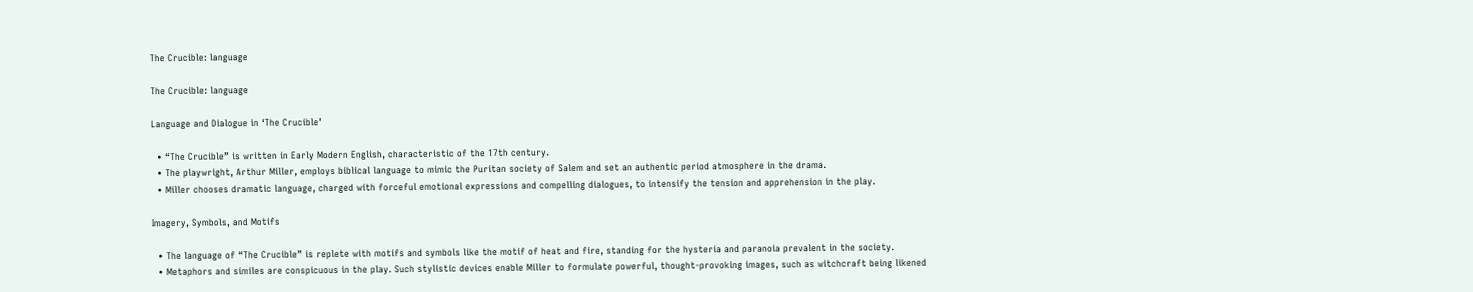The Crucible: language

The Crucible: language

Language and Dialogue in ‘The Crucible’

  • “The Crucible” is written in Early Modern English, characteristic of the 17th century.
  • The playwright, Arthur Miller, employs biblical language to mimic the Puritan society of Salem and set an authentic period atmosphere in the drama.
  • Miller chooses dramatic language, charged with forceful emotional expressions and compelling dialogues, to intensify the tension and apprehension in the play.

Imagery, Symbols, and Motifs

  • The language of “The Crucible” is replete with motifs and symbols like the motif of heat and fire, standing for the hysteria and paranoia prevalent in the society.
  • Metaphors and similes are conspicuous in the play. Such stylistic devices enable Miller to formulate powerful, thought-provoking images, such as witchcraft being likened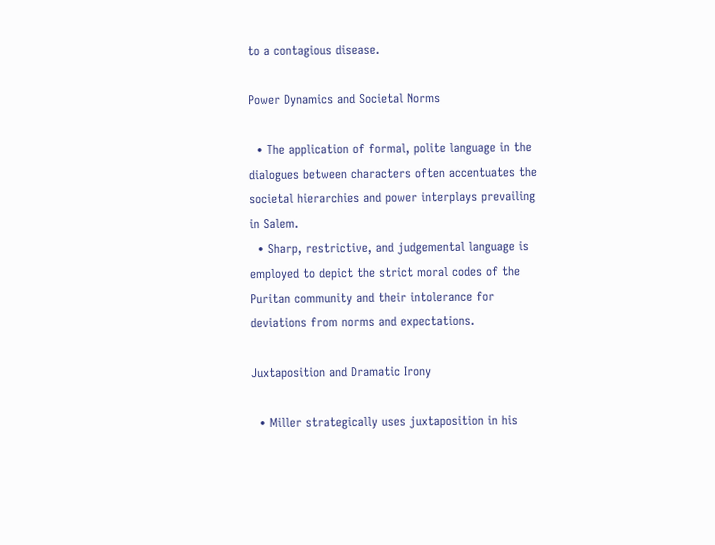to a contagious disease.

Power Dynamics and Societal Norms

  • The application of formal, polite language in the dialogues between characters often accentuates the societal hierarchies and power interplays prevailing in Salem.
  • Sharp, restrictive, and judgemental language is employed to depict the strict moral codes of the Puritan community and their intolerance for deviations from norms and expectations.

Juxtaposition and Dramatic Irony

  • Miller strategically uses juxtaposition in his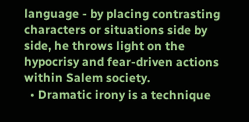language - by placing contrasting characters or situations side by side, he throws light on the hypocrisy and fear-driven actions within Salem society.
  • Dramatic irony is a technique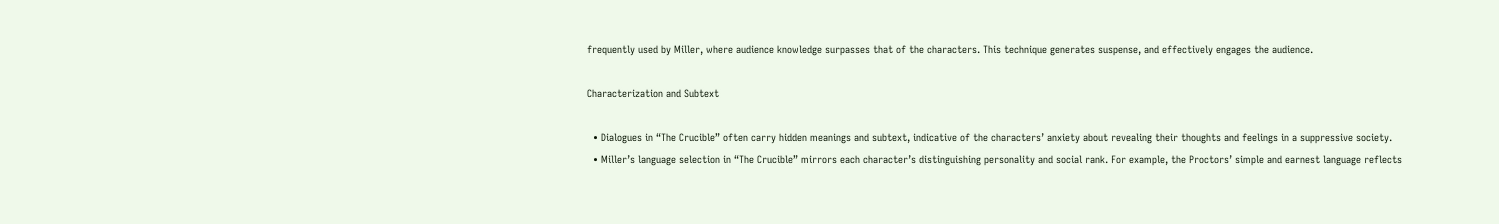frequently used by Miller, where audience knowledge surpasses that of the characters. This technique generates suspense, and effectively engages the audience.

Characterization and Subtext

  • Dialogues in “The Crucible” often carry hidden meanings and subtext, indicative of the characters’ anxiety about revealing their thoughts and feelings in a suppressive society.
  • Miller’s language selection in “The Crucible” mirrors each character’s distinguishing personality and social rank. For example, the Proctors’ simple and earnest language reflects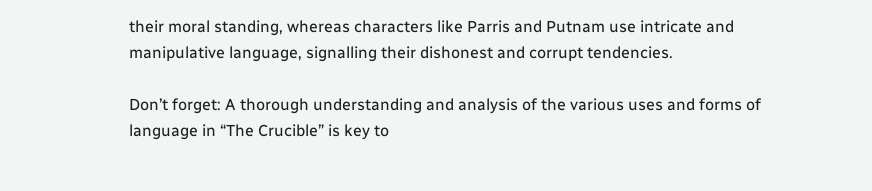their moral standing, whereas characters like Parris and Putnam use intricate and manipulative language, signalling their dishonest and corrupt tendencies.

Don’t forget: A thorough understanding and analysis of the various uses and forms of language in “The Crucible” is key to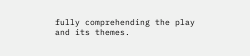fully comprehending the play and its themes.